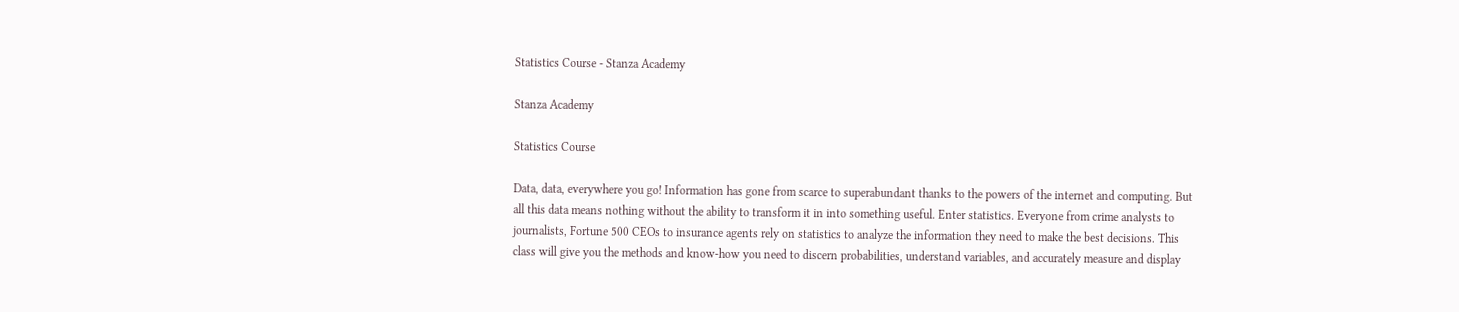Statistics Course - Stanza Academy

Stanza Academy

Statistics Course

Data, data, everywhere you go! Information has gone from scarce to superabundant thanks to the powers of the internet and computing. But all this data means nothing without the ability to transform it in into something useful. Enter statistics. Everyone from crime analysts to journalists, Fortune 500 CEOs to insurance agents rely on statistics to analyze the information they need to make the best decisions. This class will give you the methods and know-how you need to discern probabilities, understand variables, and accurately measure and display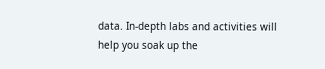data. In-depth labs and activities will help you soak up the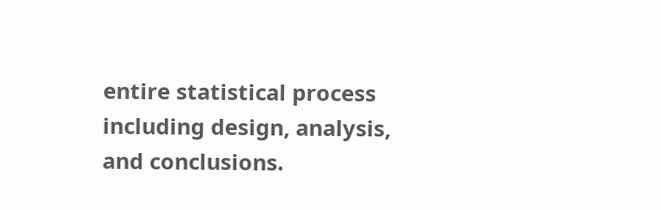entire statistical process including design, analysis, and conclusions.